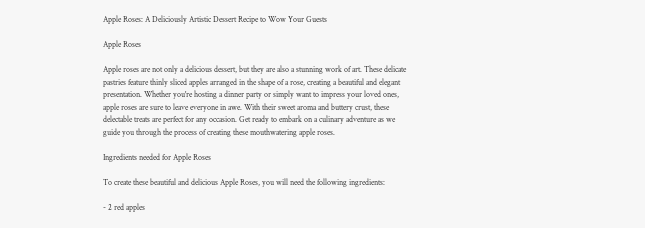Apple Roses: A Deliciously Artistic Dessert Recipe to Wow Your Guests

Apple Roses

Apple roses are not only a delicious dessert, but they are also a stunning work of art. These delicate pastries feature thinly sliced apples arranged in the shape of a rose, creating a beautiful and elegant presentation. Whether you're hosting a dinner party or simply want to impress your loved ones, apple roses are sure to leave everyone in awe. With their sweet aroma and buttery crust, these delectable treats are perfect for any occasion. Get ready to embark on a culinary adventure as we guide you through the process of creating these mouthwatering apple roses.

Ingredients needed for Apple Roses

To create these beautiful and delicious Apple Roses, you will need the following ingredients:

- 2 red apples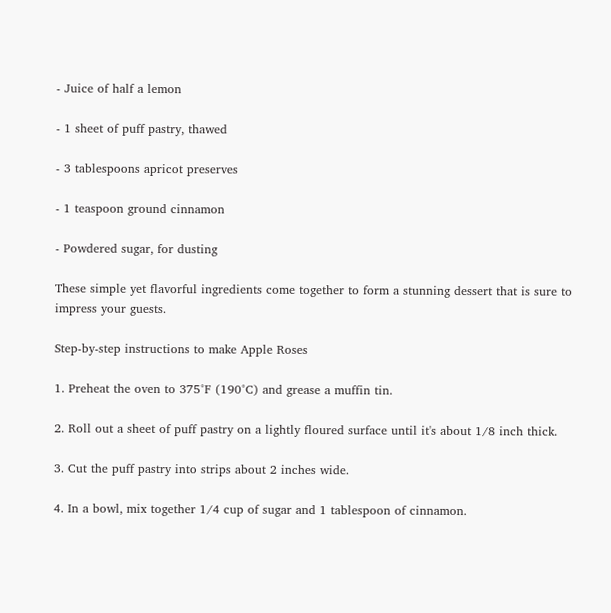- Juice of half a lemon

- 1 sheet of puff pastry, thawed

- 3 tablespoons apricot preserves

- 1 teaspoon ground cinnamon

- Powdered sugar, for dusting

These simple yet flavorful ingredients come together to form a stunning dessert that is sure to impress your guests.

Step-by-step instructions to make Apple Roses

1. Preheat the oven to 375°F (190°C) and grease a muffin tin.

2. Roll out a sheet of puff pastry on a lightly floured surface until it's about 1/8 inch thick.

3. Cut the puff pastry into strips about 2 inches wide.

4. In a bowl, mix together 1/4 cup of sugar and 1 tablespoon of cinnamon.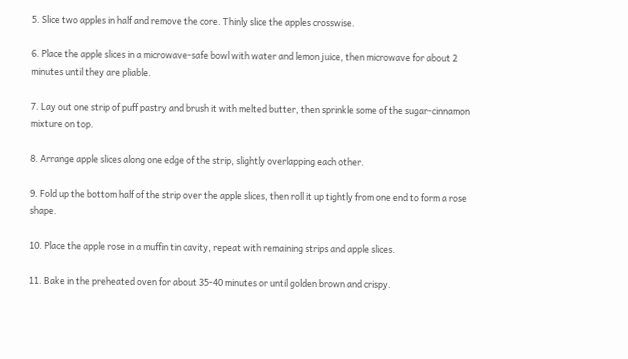5. Slice two apples in half and remove the core. Thinly slice the apples crosswise.

6. Place the apple slices in a microwave-safe bowl with water and lemon juice, then microwave for about 2 minutes until they are pliable.

7. Lay out one strip of puff pastry and brush it with melted butter, then sprinkle some of the sugar-cinnamon mixture on top.

8. Arrange apple slices along one edge of the strip, slightly overlapping each other.

9. Fold up the bottom half of the strip over the apple slices, then roll it up tightly from one end to form a rose shape.

10. Place the apple rose in a muffin tin cavity, repeat with remaining strips and apple slices.

11. Bake in the preheated oven for about 35-40 minutes or until golden brown and crispy.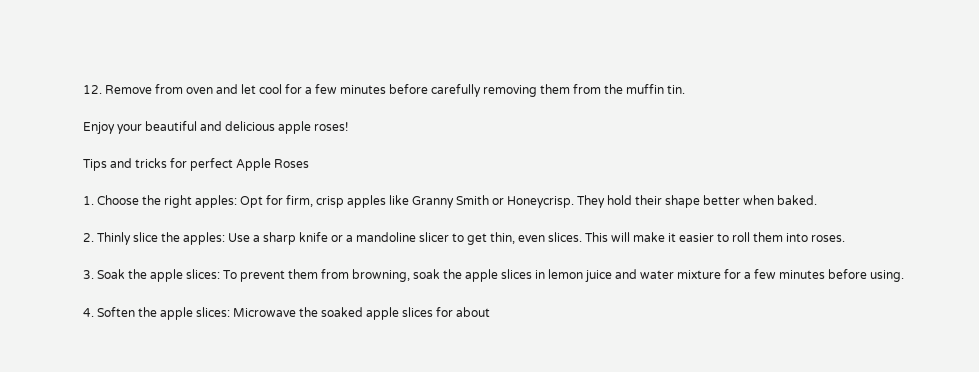12. Remove from oven and let cool for a few minutes before carefully removing them from the muffin tin.

Enjoy your beautiful and delicious apple roses!

Tips and tricks for perfect Apple Roses

1. Choose the right apples: Opt for firm, crisp apples like Granny Smith or Honeycrisp. They hold their shape better when baked.

2. Thinly slice the apples: Use a sharp knife or a mandoline slicer to get thin, even slices. This will make it easier to roll them into roses.

3. Soak the apple slices: To prevent them from browning, soak the apple slices in lemon juice and water mixture for a few minutes before using.

4. Soften the apple slices: Microwave the soaked apple slices for about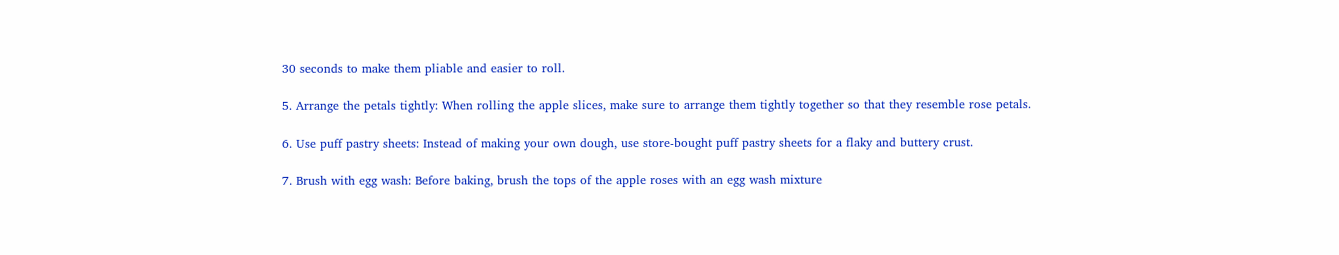30 seconds to make them pliable and easier to roll.

5. Arrange the petals tightly: When rolling the apple slices, make sure to arrange them tightly together so that they resemble rose petals.

6. Use puff pastry sheets: Instead of making your own dough, use store-bought puff pastry sheets for a flaky and buttery crust.

7. Brush with egg wash: Before baking, brush the tops of the apple roses with an egg wash mixture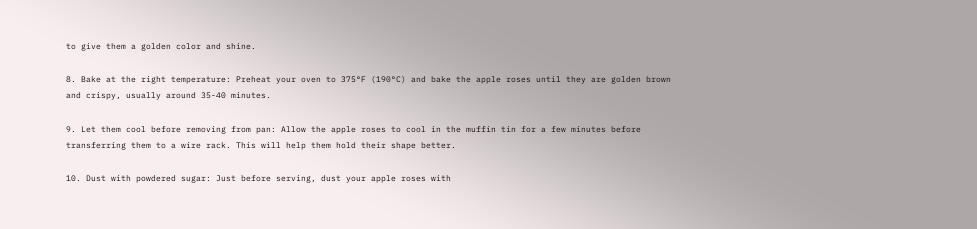to give them a golden color and shine.

8. Bake at the right temperature: Preheat your oven to 375°F (190°C) and bake the apple roses until they are golden brown and crispy, usually around 35-40 minutes.

9. Let them cool before removing from pan: Allow the apple roses to cool in the muffin tin for a few minutes before transferring them to a wire rack. This will help them hold their shape better.

10. Dust with powdered sugar: Just before serving, dust your apple roses with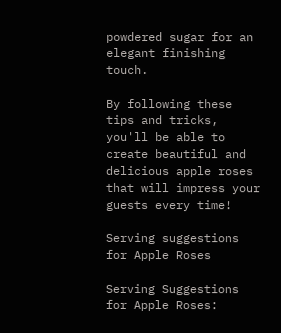powdered sugar for an elegant finishing touch.

By following these tips and tricks, you'll be able to create beautiful and delicious apple roses that will impress your guests every time!

Serving suggestions for Apple Roses

Serving Suggestions for Apple Roses: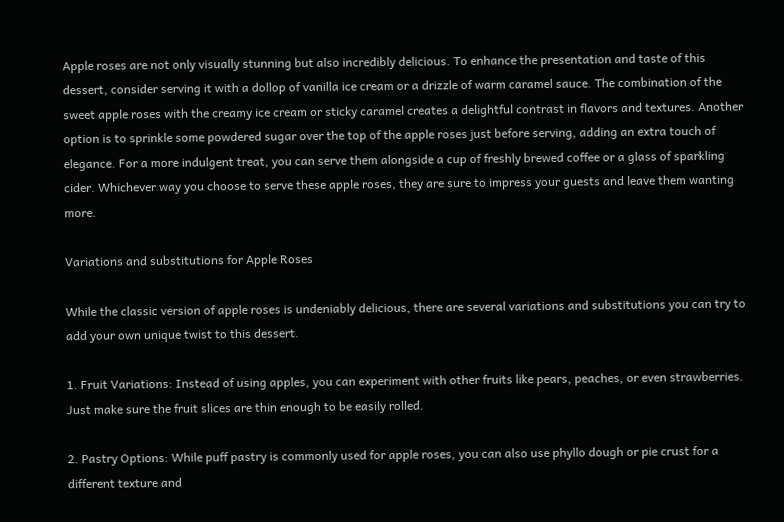Apple roses are not only visually stunning but also incredibly delicious. To enhance the presentation and taste of this dessert, consider serving it with a dollop of vanilla ice cream or a drizzle of warm caramel sauce. The combination of the sweet apple roses with the creamy ice cream or sticky caramel creates a delightful contrast in flavors and textures. Another option is to sprinkle some powdered sugar over the top of the apple roses just before serving, adding an extra touch of elegance. For a more indulgent treat, you can serve them alongside a cup of freshly brewed coffee or a glass of sparkling cider. Whichever way you choose to serve these apple roses, they are sure to impress your guests and leave them wanting more.

Variations and substitutions for Apple Roses

While the classic version of apple roses is undeniably delicious, there are several variations and substitutions you can try to add your own unique twist to this dessert.

1. Fruit Variations: Instead of using apples, you can experiment with other fruits like pears, peaches, or even strawberries. Just make sure the fruit slices are thin enough to be easily rolled.

2. Pastry Options: While puff pastry is commonly used for apple roses, you can also use phyllo dough or pie crust for a different texture and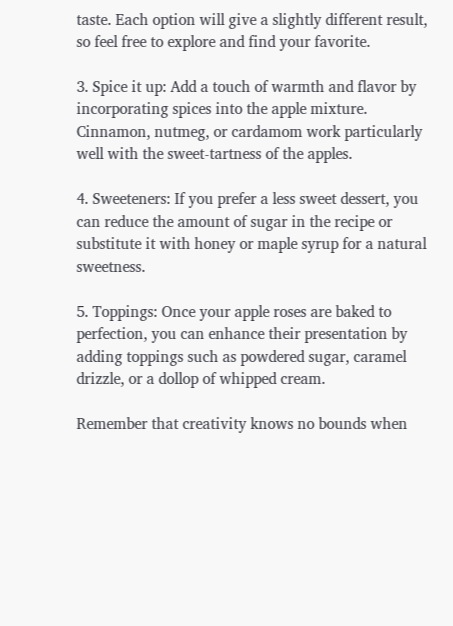taste. Each option will give a slightly different result, so feel free to explore and find your favorite.

3. Spice it up: Add a touch of warmth and flavor by incorporating spices into the apple mixture. Cinnamon, nutmeg, or cardamom work particularly well with the sweet-tartness of the apples.

4. Sweeteners: If you prefer a less sweet dessert, you can reduce the amount of sugar in the recipe or substitute it with honey or maple syrup for a natural sweetness.

5. Toppings: Once your apple roses are baked to perfection, you can enhance their presentation by adding toppings such as powdered sugar, caramel drizzle, or a dollop of whipped cream.

Remember that creativity knows no bounds when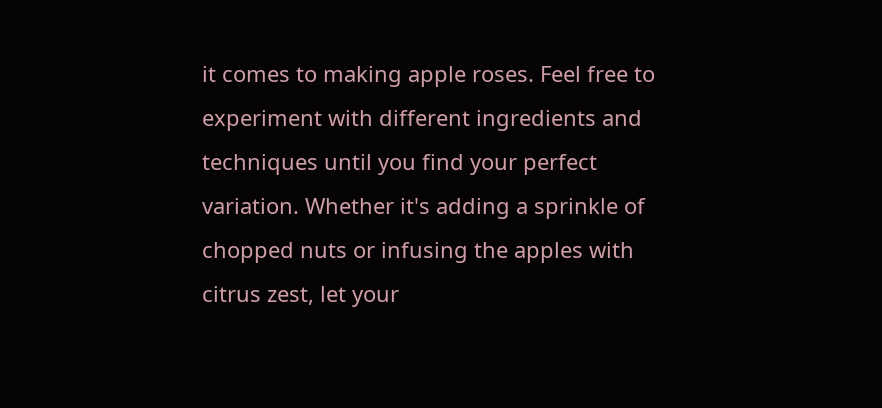it comes to making apple roses. Feel free to experiment with different ingredients and techniques until you find your perfect variation. Whether it's adding a sprinkle of chopped nuts or infusing the apples with citrus zest, let your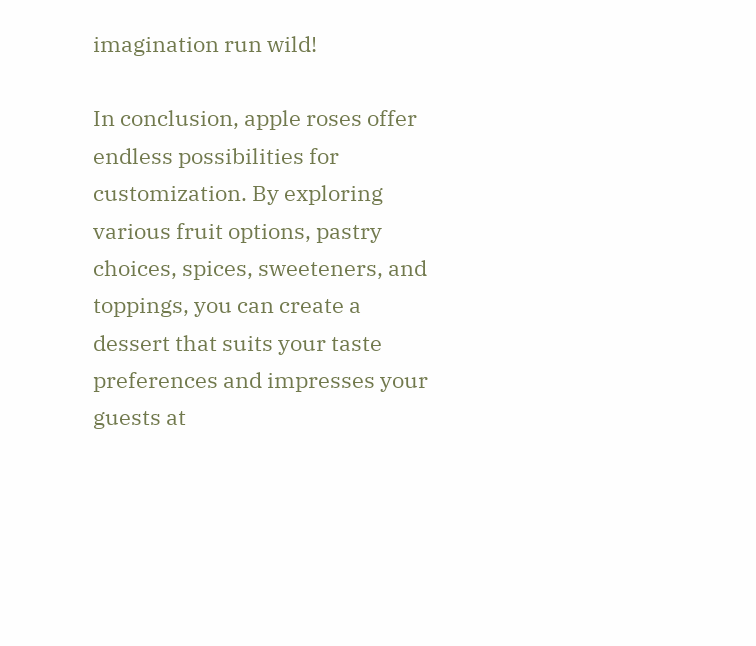imagination run wild!

In conclusion, apple roses offer endless possibilities for customization. By exploring various fruit options, pastry choices, spices, sweeteners, and toppings, you can create a dessert that suits your taste preferences and impresses your guests at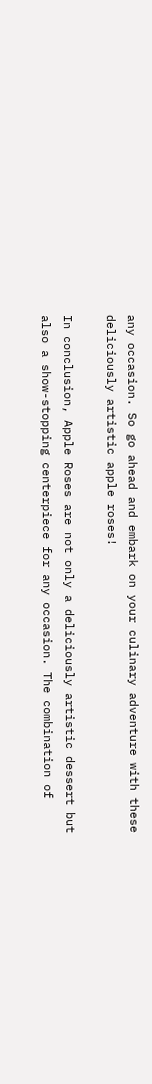any occasion. So go ahead and embark on your culinary adventure with these deliciously artistic apple roses!

In conclusion, Apple Roses are not only a deliciously artistic dessert but also a show-stopping centerpiece for any occasion. The combination of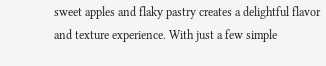sweet apples and flaky pastry creates a delightful flavor and texture experience. With just a few simple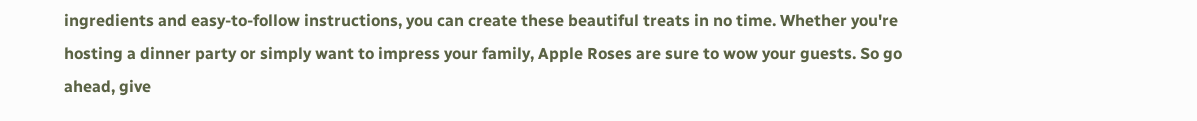ingredients and easy-to-follow instructions, you can create these beautiful treats in no time. Whether you're hosting a dinner party or simply want to impress your family, Apple Roses are sure to wow your guests. So go ahead, give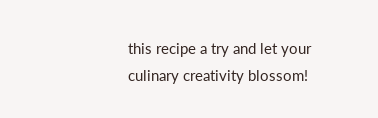this recipe a try and let your culinary creativity blossom!